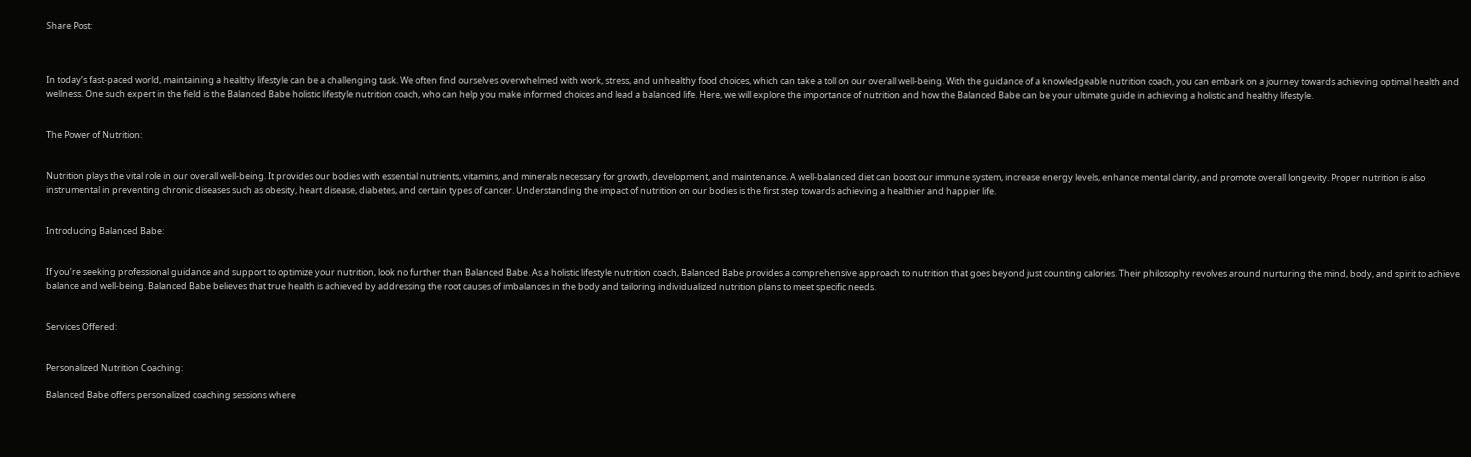Share Post:



In today’s fast-paced world, maintaining a healthy lifestyle can be a challenging task. We often find ourselves overwhelmed with work, stress, and unhealthy food choices, which can take a toll on our overall well-being. With the guidance of a knowledgeable nutrition coach, you can embark on a journey towards achieving optimal health and wellness. One such expert in the field is the Balanced Babe holistic lifestyle nutrition coach, who can help you make informed choices and lead a balanced life. Here, we will explore the importance of nutrition and how the Balanced Babe can be your ultimate guide in achieving a holistic and healthy lifestyle.


The Power of Nutrition:


Nutrition plays the vital role in our overall well-being. It provides our bodies with essential nutrients, vitamins, and minerals necessary for growth, development, and maintenance. A well-balanced diet can boost our immune system, increase energy levels, enhance mental clarity, and promote overall longevity. Proper nutrition is also instrumental in preventing chronic diseases such as obesity, heart disease, diabetes, and certain types of cancer. Understanding the impact of nutrition on our bodies is the first step towards achieving a healthier and happier life.


Introducing Balanced Babe:


If you’re seeking professional guidance and support to optimize your nutrition, look no further than Balanced Babe. As a holistic lifestyle nutrition coach, Balanced Babe provides a comprehensive approach to nutrition that goes beyond just counting calories. Their philosophy revolves around nurturing the mind, body, and spirit to achieve balance and well-being. Balanced Babe believes that true health is achieved by addressing the root causes of imbalances in the body and tailoring individualized nutrition plans to meet specific needs.


Services Offered:


Personalized Nutrition Coaching:

Balanced Babe offers personalized coaching sessions where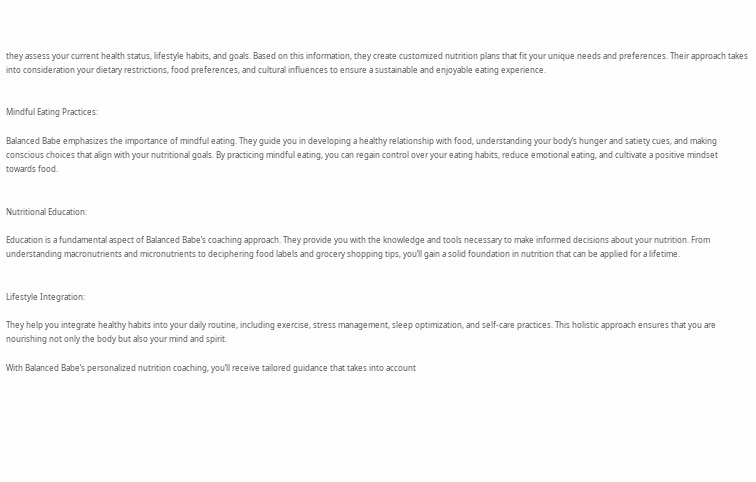they assess your current health status, lifestyle habits, and goals. Based on this information, they create customized nutrition plans that fit your unique needs and preferences. Their approach takes into consideration your dietary restrictions, food preferences, and cultural influences to ensure a sustainable and enjoyable eating experience.


Mindful Eating Practices:

Balanced Babe emphasizes the importance of mindful eating. They guide you in developing a healthy relationship with food, understanding your body’s hunger and satiety cues, and making conscious choices that align with your nutritional goals. By practicing mindful eating, you can regain control over your eating habits, reduce emotional eating, and cultivate a positive mindset towards food.


Nutritional Education:

Education is a fundamental aspect of Balanced Babe’s coaching approach. They provide you with the knowledge and tools necessary to make informed decisions about your nutrition. From understanding macronutrients and micronutrients to deciphering food labels and grocery shopping tips, you’ll gain a solid foundation in nutrition that can be applied for a lifetime.


Lifestyle Integration:

They help you integrate healthy habits into your daily routine, including exercise, stress management, sleep optimization, and self-care practices. This holistic approach ensures that you are nourishing not only the body but also your mind and spirit.

With Balanced Babe’s personalized nutrition coaching, you’ll receive tailored guidance that takes into account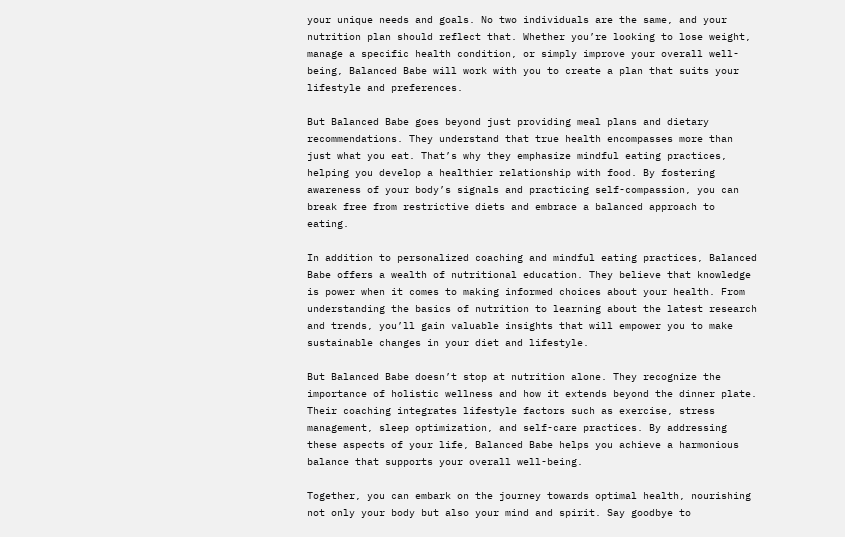your unique needs and goals. No two individuals are the same, and your nutrition plan should reflect that. Whether you’re looking to lose weight, manage a specific health condition, or simply improve your overall well-being, Balanced Babe will work with you to create a plan that suits your lifestyle and preferences.

But Balanced Babe goes beyond just providing meal plans and dietary recommendations. They understand that true health encompasses more than just what you eat. That’s why they emphasize mindful eating practices, helping you develop a healthier relationship with food. By fostering awareness of your body’s signals and practicing self-compassion, you can break free from restrictive diets and embrace a balanced approach to eating.

In addition to personalized coaching and mindful eating practices, Balanced Babe offers a wealth of nutritional education. They believe that knowledge is power when it comes to making informed choices about your health. From understanding the basics of nutrition to learning about the latest research and trends, you’ll gain valuable insights that will empower you to make sustainable changes in your diet and lifestyle.

But Balanced Babe doesn’t stop at nutrition alone. They recognize the importance of holistic wellness and how it extends beyond the dinner plate. Their coaching integrates lifestyle factors such as exercise, stress management, sleep optimization, and self-care practices. By addressing these aspects of your life, Balanced Babe helps you achieve a harmonious balance that supports your overall well-being.

Together, you can embark on the journey towards optimal health, nourishing not only your body but also your mind and spirit. Say goodbye to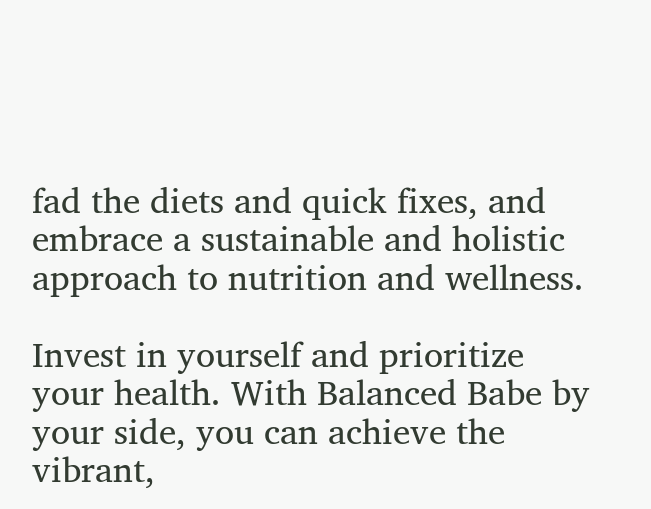fad the diets and quick fixes, and embrace a sustainable and holistic approach to nutrition and wellness.

Invest in yourself and prioritize your health. With Balanced Babe by your side, you can achieve the vibrant,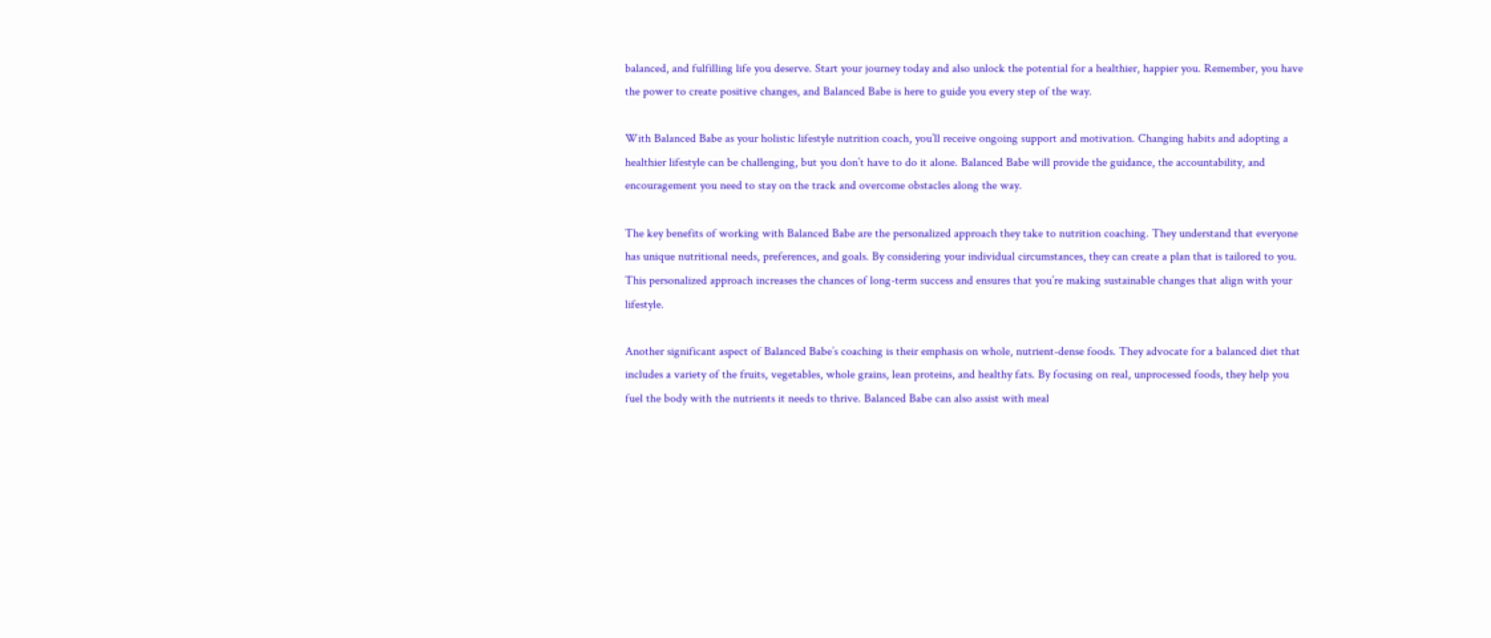balanced, and fulfilling life you deserve. Start your journey today and also unlock the potential for a healthier, happier you. Remember, you have the power to create positive changes, and Balanced Babe is here to guide you every step of the way.

With Balanced Babe as your holistic lifestyle nutrition coach, you’ll receive ongoing support and motivation. Changing habits and adopting a healthier lifestyle can be challenging, but you don’t have to do it alone. Balanced Babe will provide the guidance, the accountability, and encouragement you need to stay on the track and overcome obstacles along the way.

The key benefits of working with Balanced Babe are the personalized approach they take to nutrition coaching. They understand that everyone has unique nutritional needs, preferences, and goals. By considering your individual circumstances, they can create a plan that is tailored to you. This personalized approach increases the chances of long-term success and ensures that you’re making sustainable changes that align with your lifestyle.

Another significant aspect of Balanced Babe’s coaching is their emphasis on whole, nutrient-dense foods. They advocate for a balanced diet that includes a variety of the fruits, vegetables, whole grains, lean proteins, and healthy fats. By focusing on real, unprocessed foods, they help you fuel the body with the nutrients it needs to thrive. Balanced Babe can also assist with meal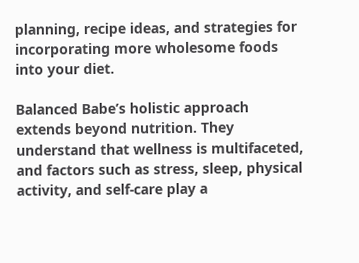planning, recipe ideas, and strategies for incorporating more wholesome foods into your diet.

Balanced Babe’s holistic approach extends beyond nutrition. They understand that wellness is multifaceted, and factors such as stress, sleep, physical activity, and self-care play a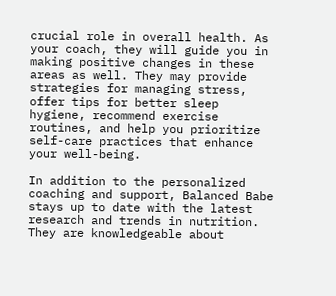crucial role in overall health. As your coach, they will guide you in making positive changes in these areas as well. They may provide strategies for managing stress, offer tips for better sleep hygiene, recommend exercise routines, and help you prioritize self-care practices that enhance your well-being.

In addition to the personalized coaching and support, Balanced Babe stays up to date with the latest research and trends in nutrition. They are knowledgeable about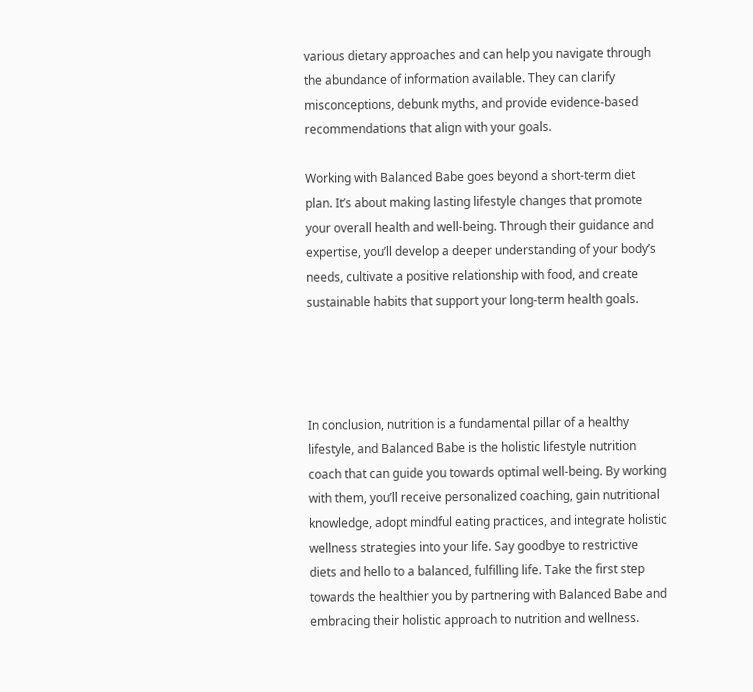various dietary approaches and can help you navigate through the abundance of information available. They can clarify misconceptions, debunk myths, and provide evidence-based recommendations that align with your goals.

Working with Balanced Babe goes beyond a short-term diet plan. It’s about making lasting lifestyle changes that promote your overall health and well-being. Through their guidance and expertise, you’ll develop a deeper understanding of your body’s needs, cultivate a positive relationship with food, and create sustainable habits that support your long-term health goals.




In conclusion, nutrition is a fundamental pillar of a healthy lifestyle, and Balanced Babe is the holistic lifestyle nutrition coach that can guide you towards optimal well-being. By working with them, you’ll receive personalized coaching, gain nutritional knowledge, adopt mindful eating practices, and integrate holistic wellness strategies into your life. Say goodbye to restrictive diets and hello to a balanced, fulfilling life. Take the first step towards the healthier you by partnering with Balanced Babe and embracing their holistic approach to nutrition and wellness.